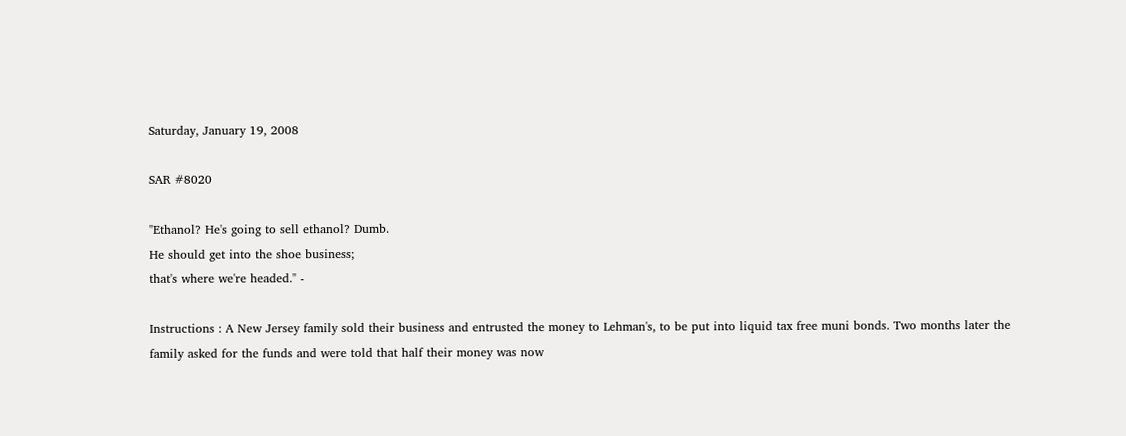Saturday, January 19, 2008

SAR #8020

"Ethanol? He's going to sell ethanol? Dumb.
He should get into the shoe business;
that's where we're headed." -

Instructions : A New Jersey family sold their business and entrusted the money to Lehman's, to be put into liquid tax free muni bonds. Two months later the family asked for the funds and were told that half their money was now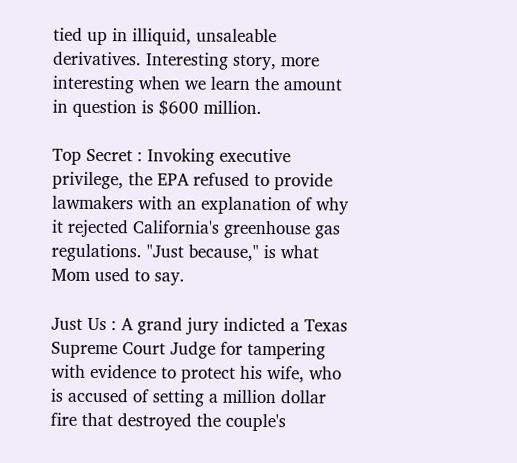tied up in illiquid, unsaleable derivatives. Interesting story, more interesting when we learn the amount in question is $600 million.

Top Secret : Invoking executive privilege, the EPA refused to provide lawmakers with an explanation of why it rejected California's greenhouse gas regulations. "Just because," is what Mom used to say.

Just Us : A grand jury indicted a Texas Supreme Court Judge for tampering with evidence to protect his wife, who is accused of setting a million dollar fire that destroyed the couple's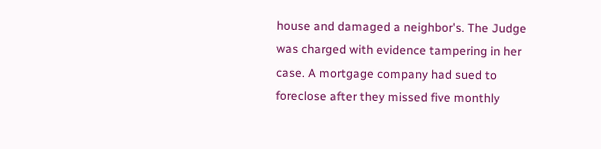house and damaged a neighbor's. The Judge was charged with evidence tampering in her case. A mortgage company had sued to foreclose after they missed five monthly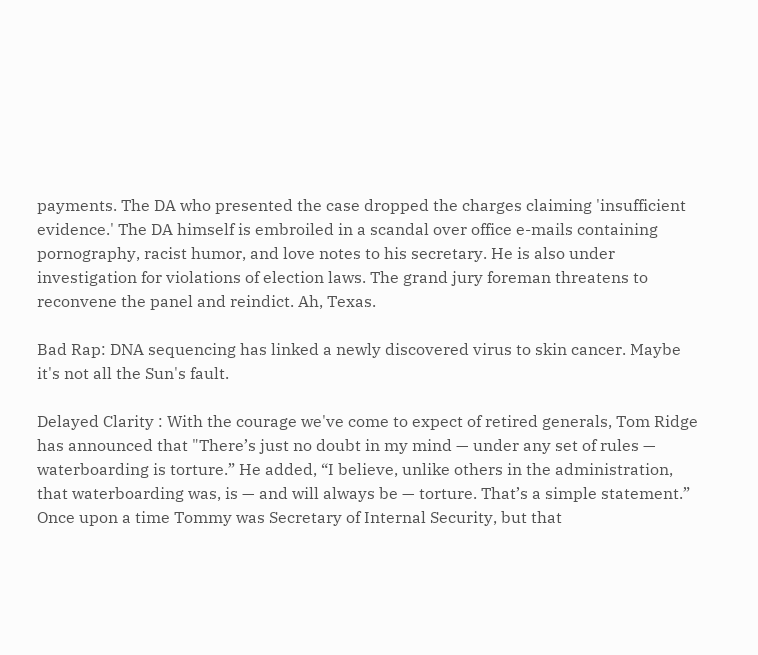payments. The DA who presented the case dropped the charges claiming 'insufficient evidence.' The DA himself is embroiled in a scandal over office e-mails containing pornography, racist humor, and love notes to his secretary. He is also under investigation for violations of election laws. The grand jury foreman threatens to reconvene the panel and reindict. Ah, Texas.

Bad Rap: DNA sequencing has linked a newly discovered virus to skin cancer. Maybe it's not all the Sun's fault.

Delayed Clarity : With the courage we've come to expect of retired generals, Tom Ridge has announced that "There’s just no doubt in my mind — under any set of rules — waterboarding is torture.” He added, “I believe, unlike others in the administration, that waterboarding was, is — and will always be — torture. That’s a simple statement.” Once upon a time Tommy was Secretary of Internal Security, but that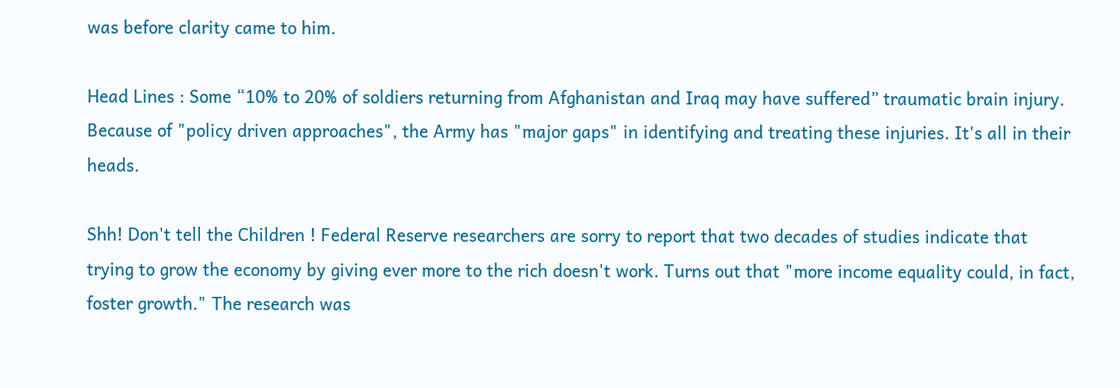was before clarity came to him.

Head Lines : Some “10% to 20% of soldiers returning from Afghanistan and Iraq may have suffered” traumatic brain injury. Because of "policy driven approaches", the Army has "major gaps" in identifying and treating these injuries. It's all in their heads.

Shh! Don't tell the Children ! Federal Reserve researchers are sorry to report that two decades of studies indicate that trying to grow the economy by giving ever more to the rich doesn't work. Turns out that "more income equality could, in fact, foster growth." The research was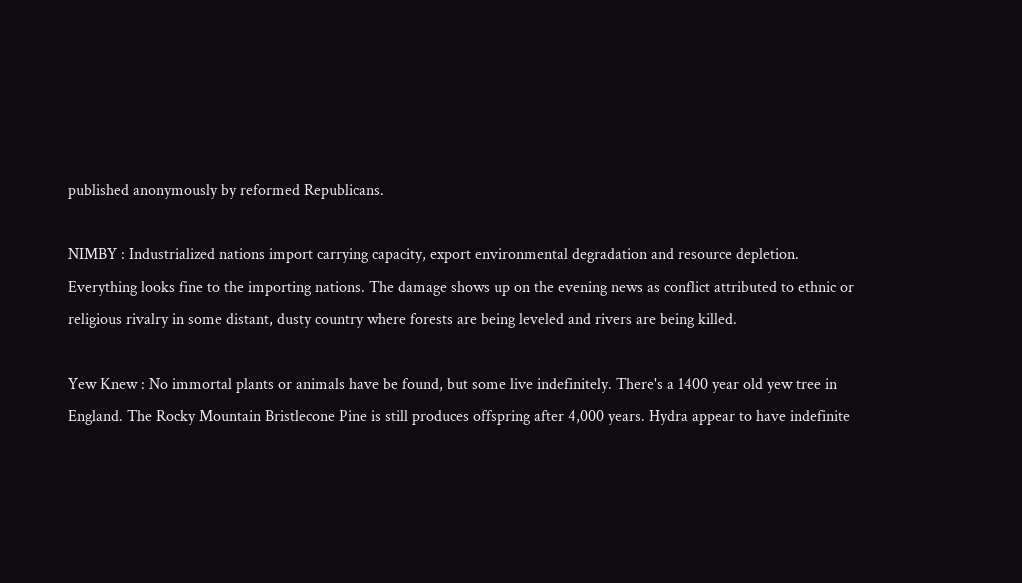published anonymously by reformed Republicans.

NIMBY : Industrialized nations import carrying capacity, export environmental degradation and resource depletion. Everything looks fine to the importing nations. The damage shows up on the evening news as conflict attributed to ethnic or religious rivalry in some distant, dusty country where forests are being leveled and rivers are being killed.

Yew Knew : No immortal plants or animals have be found, but some live indefinitely. There's a 1400 year old yew tree in England. The Rocky Mountain Bristlecone Pine is still produces offspring after 4,000 years. Hydra appear to have indefinite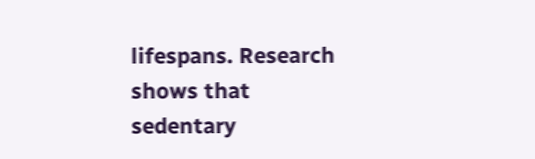lifespans. Research shows that sedentary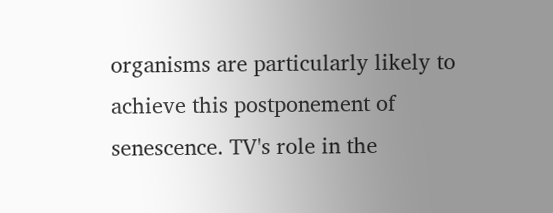organisms are particularly likely to achieve this postponement of senescence. TV's role in the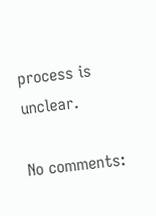process is unclear.

No comments: